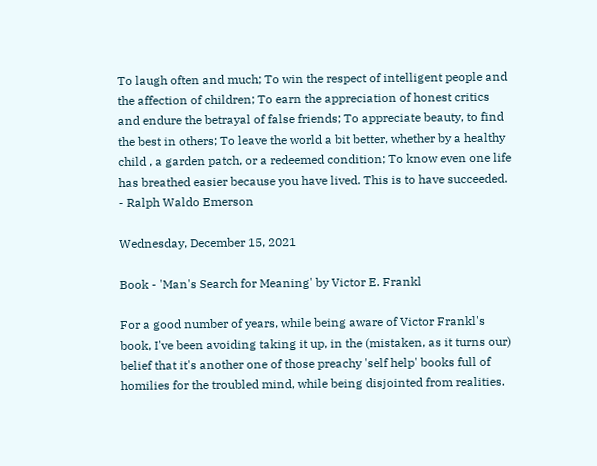To laugh often and much; To win the respect of intelligent people and the affection of children; To earn the appreciation of honest critics and endure the betrayal of false friends; To appreciate beauty, to find the best in others; To leave the world a bit better, whether by a healthy child , a garden patch, or a redeemed condition; To know even one life has breathed easier because you have lived. This is to have succeeded.
- Ralph Waldo Emerson

Wednesday, December 15, 2021

Book - 'Man's Search for Meaning' by Victor E. Frankl

For a good number of years, while being aware of Victor Frankl's book, I've been avoiding taking it up, in the (mistaken, as it turns our) belief that it's another one of those preachy 'self help' books full of homilies for the troubled mind, while being disjointed from realities.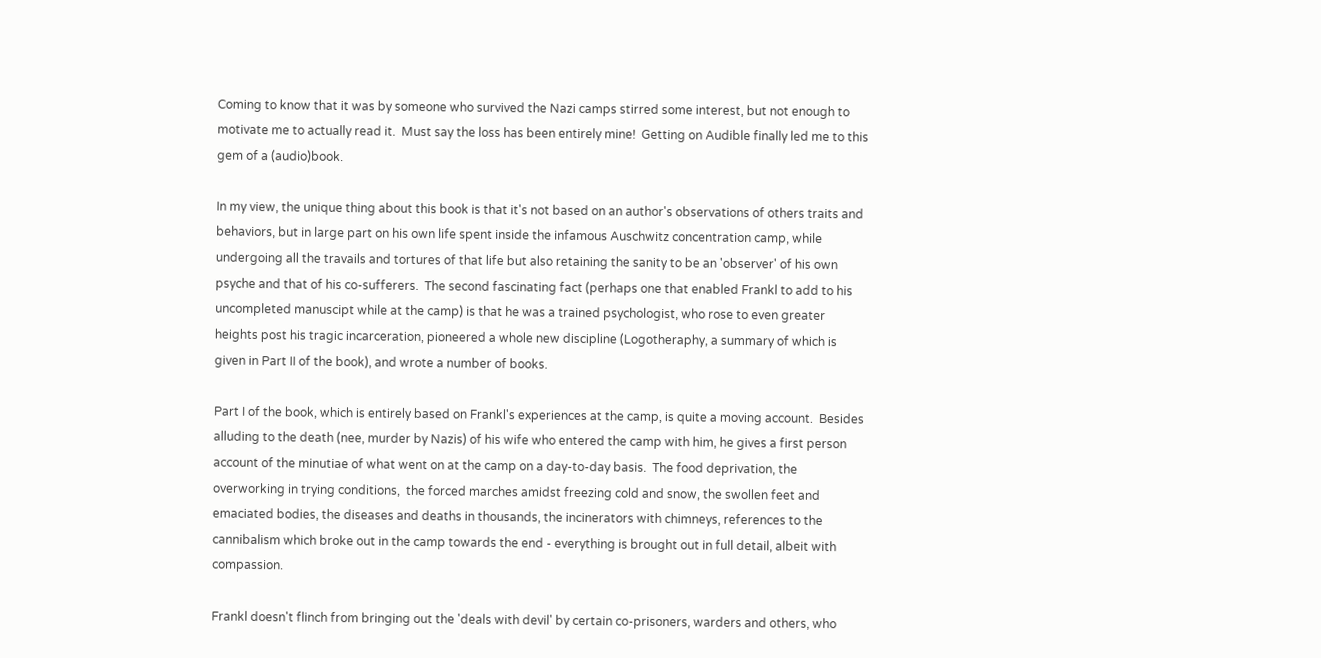Coming to know that it was by someone who survived the Nazi camps stirred some interest, but not enough to motivate me to actually read it.  Must say the loss has been entirely mine!  Getting on Audible finally led me to this gem of a (audio)book.

In my view, the unique thing about this book is that it's not based on an author's observations of others traits and behaviors, but in large part on his own life spent inside the infamous Auschwitz concentration camp, while undergoing all the travails and tortures of that life but also retaining the sanity to be an 'observer' of his own psyche and that of his co-sufferers.  The second fascinating fact (perhaps one that enabled Frankl to add to his uncompleted manuscipt while at the camp) is that he was a trained psychologist, who rose to even greater heights post his tragic incarceration, pioneered a whole new discipline (Logotheraphy, a summary of which is given in Part II of the book), and wrote a number of books.

Part I of the book, which is entirely based on Frankl's experiences at the camp, is quite a moving account.  Besides alluding to the death (nee, murder by Nazis) of his wife who entered the camp with him, he gives a first person account of the minutiae of what went on at the camp on a day-to-day basis.  The food deprivation, the overworking in trying conditions,  the forced marches amidst freezing cold and snow, the swollen feet and emaciated bodies, the diseases and deaths in thousands, the incinerators with chimneys, references to the cannibalism which broke out in the camp towards the end - everything is brought out in full detail, albeit with compassion.

Frankl doesn't flinch from bringing out the 'deals with devil' by certain co-prisoners, warders and others, who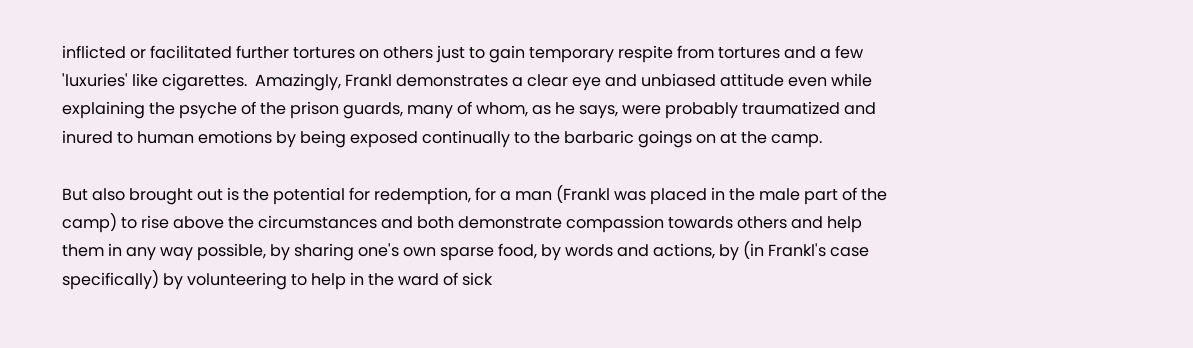inflicted or facilitated further tortures on others just to gain temporary respite from tortures and a few 'luxuries' like cigarettes.  Amazingly, Frankl demonstrates a clear eye and unbiased attitude even while explaining the psyche of the prison guards, many of whom, as he says, were probably traumatized and inured to human emotions by being exposed continually to the barbaric goings on at the camp.

But also brought out is the potential for redemption, for a man (Frankl was placed in the male part of the camp) to rise above the circumstances and both demonstrate compassion towards others and help them in any way possible, by sharing one's own sparse food, by words and actions, by (in Frankl's case specifically) by volunteering to help in the ward of sick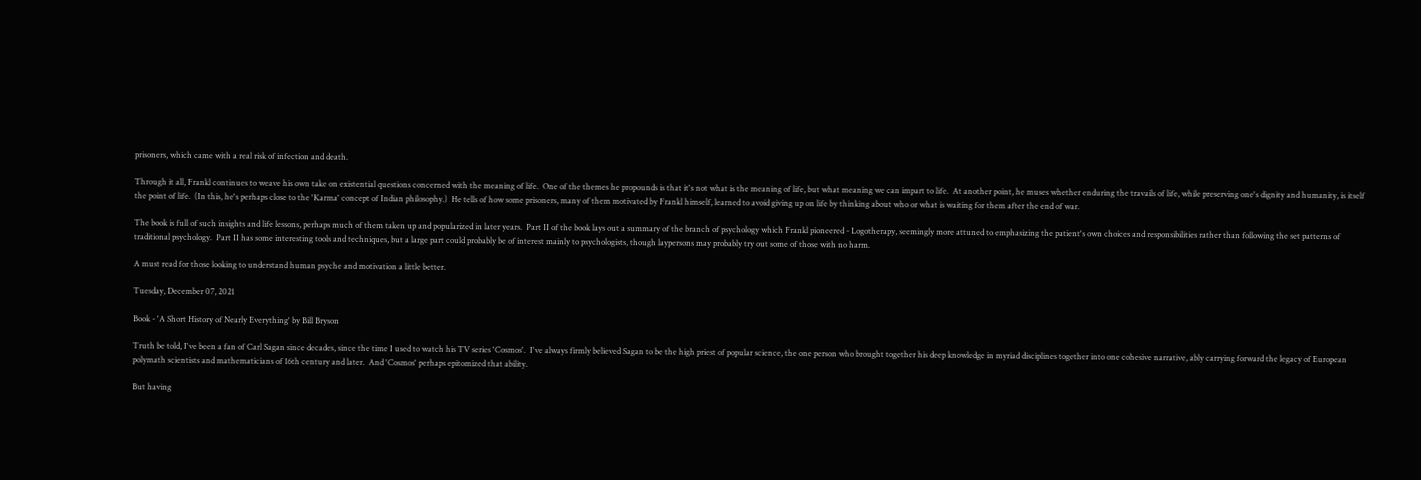prisoners, which came with a real risk of infection and death.

Through it all, Frankl continues to weave his own take on existential questions concerned with the meaning of life.  One of the themes he propounds is that it's not what is the meaning of life, but what meaning we can impart to life.  At another point, he muses whether enduring the travails of life, while preserving one's dignity and humanity, is itself the point of life.  (In this, he's perhaps close to the 'Karma' concept of Indian philosophy.)  He tells of how some prisoners, many of them motivated by Frankl himself, learned to avoid giving up on life by thinking about who or what is waiting for them after the end of war.

The book is full of such insights and life lessons, perhaps much of them taken up and popularized in later years.  Part II of the book lays out a summary of the branch of psychology which Frankl pioneered - Logotherapy, seemingly more attuned to emphasizing the patient's own choices and responsibilities rather than following the set patterns of traditional psychology.  Part II has some interesting tools and techniques, but a large part could probably be of interest mainly to psychologists, though laypersons may probably try out some of those with no harm.

A must read for those looking to understand human psyche and motivation a little better.

Tuesday, December 07, 2021

Book - 'A Short History of Nearly Everything' by Bill Bryson

Truth be told, I've been a fan of Carl Sagan since decades, since the time I used to watch his TV series 'Cosmos'.  I've always firmly believed Sagan to be the high priest of popular science, the one person who brought together his deep knowledge in myriad disciplines together into one cohesive narrative, ably carrying forward the legacy of European polymath scientists and mathematicians of 16th century and later.  And 'Cosmos' perhaps epitomized that ability.

But having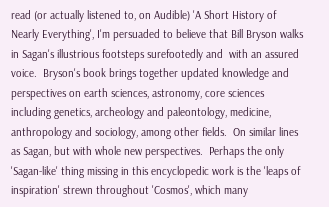read (or actually listened to, on Audible) 'A Short History of Nearly Everything', I'm persuaded to believe that Bill Bryson walks in Sagan's illustrious footsteps surefootedly and  with an assured voice.  Bryson's book brings together updated knowledge and perspectives on earth sciences, astronomy, core sciences including genetics, archeology and paleontology, medicine, anthropology and sociology, among other fields.  On similar lines as Sagan, but with whole new perspectives.  Perhaps the only 'Sagan-like' thing missing in this encyclopedic work is the 'leaps of inspiration' strewn throughout 'Cosmos', which many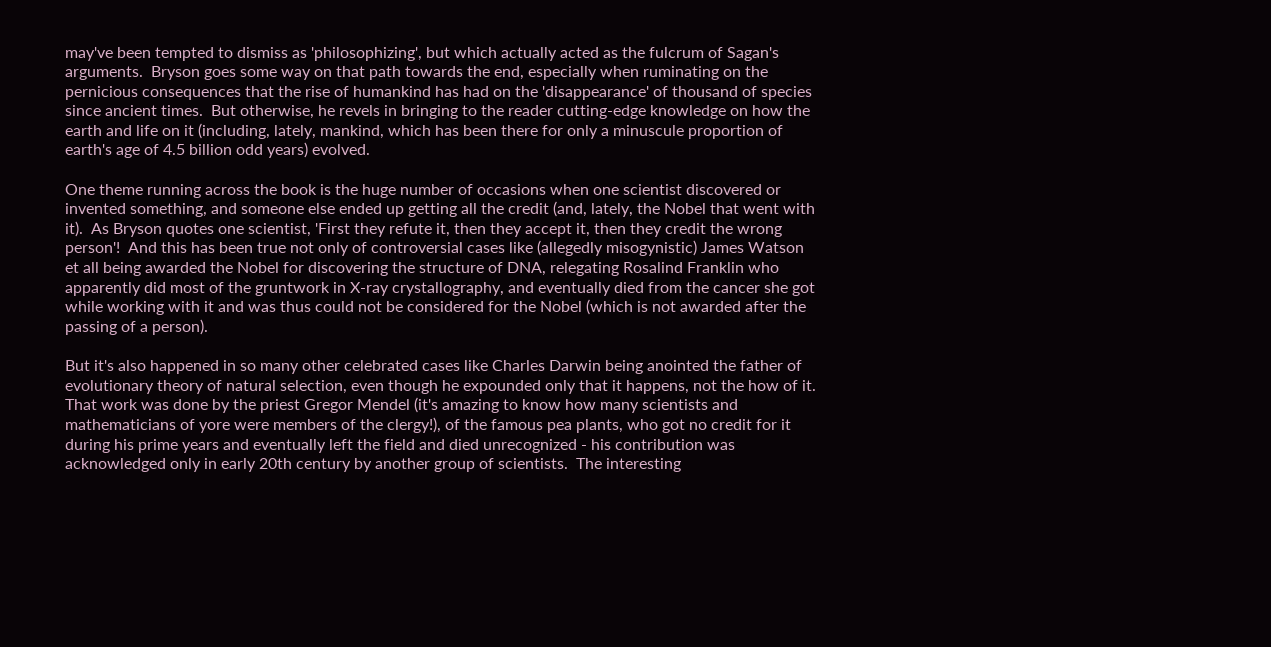may've been tempted to dismiss as 'philosophizing', but which actually acted as the fulcrum of Sagan's arguments.  Bryson goes some way on that path towards the end, especially when ruminating on the pernicious consequences that the rise of humankind has had on the 'disappearance' of thousand of species since ancient times.  But otherwise, he revels in bringing to the reader cutting-edge knowledge on how the earth and life on it (including, lately, mankind, which has been there for only a minuscule proportion of earth's age of 4.5 billion odd years) evolved.

One theme running across the book is the huge number of occasions when one scientist discovered or invented something, and someone else ended up getting all the credit (and, lately, the Nobel that went with it).  As Bryson quotes one scientist, 'First they refute it, then they accept it, then they credit the wrong person'!  And this has been true not only of controversial cases like (allegedly misogynistic) James Watson et all being awarded the Nobel for discovering the structure of DNA, relegating Rosalind Franklin who apparently did most of the gruntwork in X-ray crystallography, and eventually died from the cancer she got while working with it and was thus could not be considered for the Nobel (which is not awarded after the passing of a person).

But it's also happened in so many other celebrated cases like Charles Darwin being anointed the father of evolutionary theory of natural selection, even though he expounded only that it happens, not the how of it.  That work was done by the priest Gregor Mendel (it's amazing to know how many scientists and mathematicians of yore were members of the clergy!), of the famous pea plants, who got no credit for it during his prime years and eventually left the field and died unrecognized - his contribution was acknowledged only in early 20th century by another group of scientists.  The interesting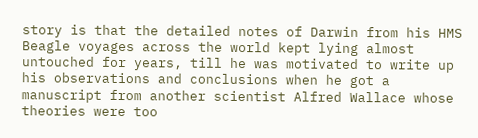story is that the detailed notes of Darwin from his HMS Beagle voyages across the world kept lying almost untouched for years, till he was motivated to write up his observations and conclusions when he got a manuscript from another scientist Alfred Wallace whose theories were too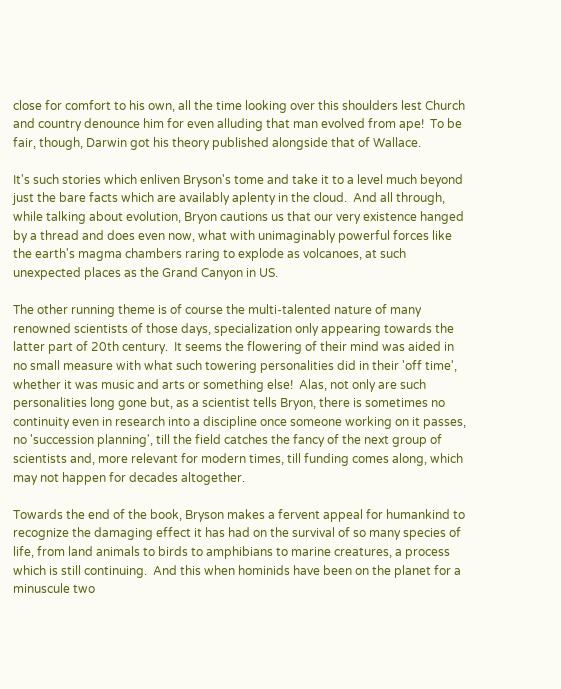close for comfort to his own, all the time looking over this shoulders lest Church and country denounce him for even alluding that man evolved from ape!  To be fair, though, Darwin got his theory published alongside that of Wallace.

It's such stories which enliven Bryson's tome and take it to a level much beyond just the bare facts which are availably aplenty in the cloud.  And all through, while talking about evolution, Bryon cautions us that our very existence hanged by a thread and does even now, what with unimaginably powerful forces like the earth's magma chambers raring to explode as volcanoes, at such unexpected places as the Grand Canyon in US.

The other running theme is of course the multi-talented nature of many renowned scientists of those days, specialization only appearing towards the latter part of 20th century.  It seems the flowering of their mind was aided in no small measure with what such towering personalities did in their 'off time', whether it was music and arts or something else!  Alas, not only are such personalities long gone but, as a scientist tells Bryon, there is sometimes no continuity even in research into a discipline once someone working on it passes, no 'succession planning', till the field catches the fancy of the next group of scientists and, more relevant for modern times, till funding comes along, which may not happen for decades altogether.

Towards the end of the book, Bryson makes a fervent appeal for humankind to recognize the damaging effect it has had on the survival of so many species of life, from land animals to birds to amphibians to marine creatures, a process which is still continuing.  And this when hominids have been on the planet for a minuscule two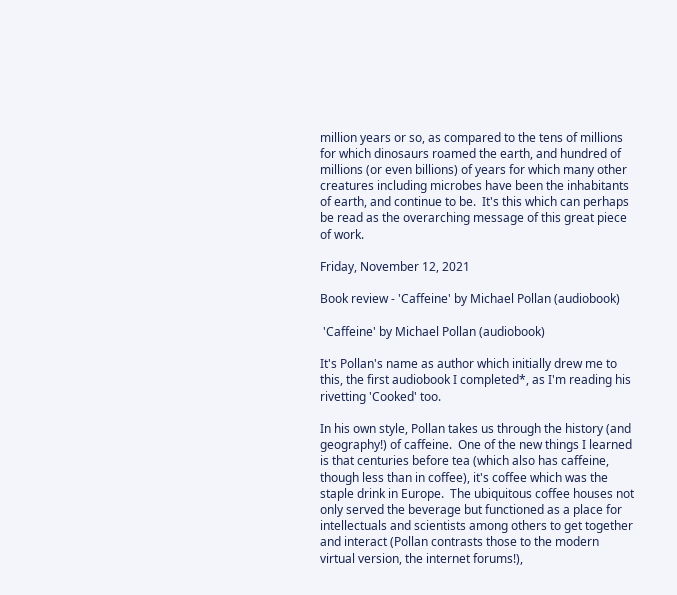million years or so, as compared to the tens of millions for which dinosaurs roamed the earth, and hundred of millions (or even billions) of years for which many other creatures including microbes have been the inhabitants of earth, and continue to be.  It's this which can perhaps be read as the overarching message of this great piece of work.

Friday, November 12, 2021

Book review - 'Caffeine' by Michael Pollan (audiobook)

 'Caffeine' by Michael Pollan (audiobook)

It's Pollan's name as author which initially drew me to this, the first audiobook I completed*, as I'm reading his rivetting 'Cooked' too.

In his own style, Pollan takes us through the history (and geography!) of caffeine.  One of the new things I learned is that centuries before tea (which also has caffeine, though less than in coffee), it's coffee which was the staple drink in Europe.  The ubiquitous coffee houses not only served the beverage but functioned as a place for intellectuals and scientists among others to get together and interact (Pollan contrasts those to the modern virtual version, the internet forums!),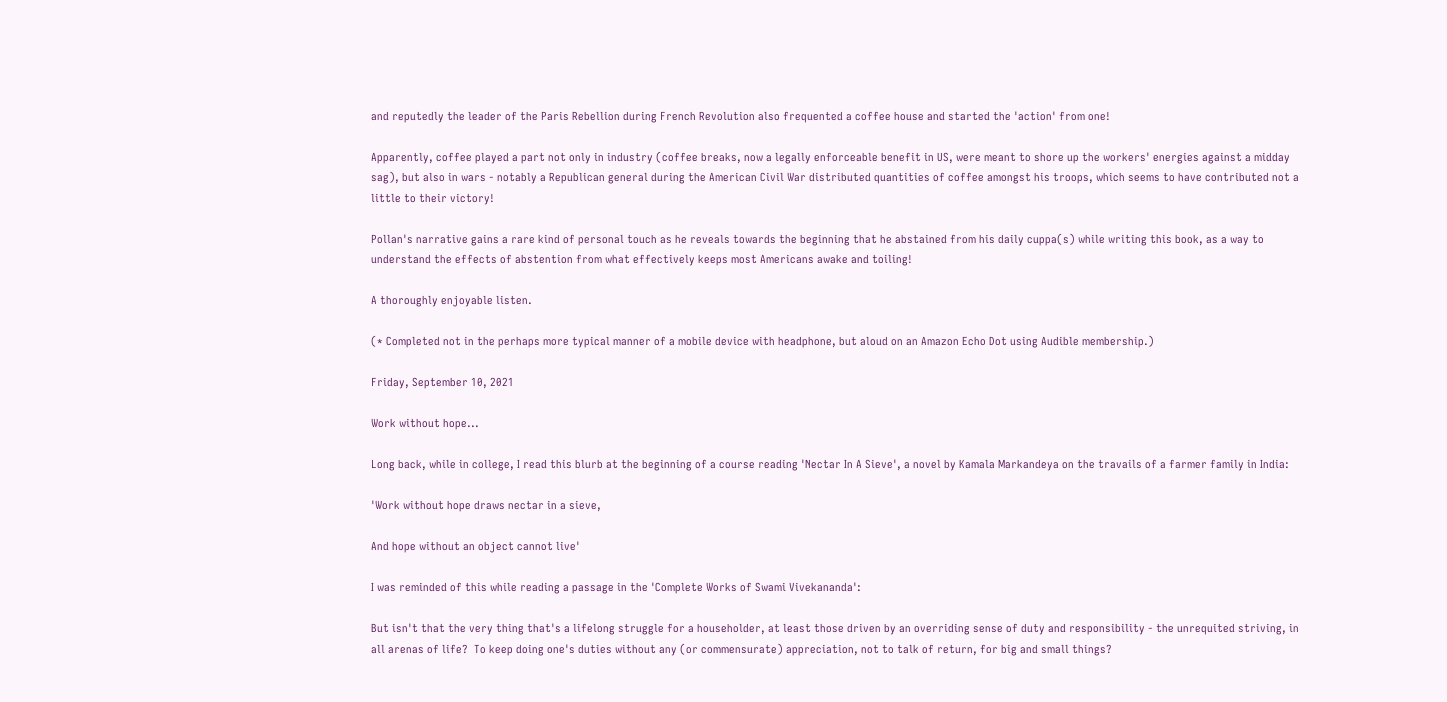and reputedly the leader of the Paris Rebellion during French Revolution also frequented a coffee house and started the 'action' from one!

Apparently, coffee played a part not only in industry (coffee breaks, now a legally enforceable benefit in US, were meant to shore up the workers' energies against a midday sag), but also in wars - notably a Republican general during the American Civil War distributed quantities of coffee amongst his troops, which seems to have contributed not a little to their victory!

Pollan's narrative gains a rare kind of personal touch as he reveals towards the beginning that he abstained from his daily cuppa(s) while writing this book, as a way to understand the effects of abstention from what effectively keeps most Americans awake and toiling!

A thoroughly enjoyable listen.

(* Completed not in the perhaps more typical manner of a mobile device with headphone, but aloud on an Amazon Echo Dot using Audible membership.)

Friday, September 10, 2021

Work without hope...

Long back, while in college, I read this blurb at the beginning of a course reading 'Nectar In A Sieve', a novel by Kamala Markandeya on the travails of a farmer family in India:

'Work without hope draws nectar in a sieve,

And hope without an object cannot live'

I was reminded of this while reading a passage in the 'Complete Works of Swami Vivekananda':

But isn't that the very thing that's a lifelong struggle for a householder, at least those driven by an overriding sense of duty and responsibility - the unrequited striving, in all arenas of life?  To keep doing one's duties without any (or commensurate) appreciation, not to talk of return, for big and small things?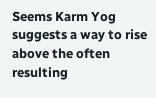Seems Karm Yog suggests a way to rise above the often resulting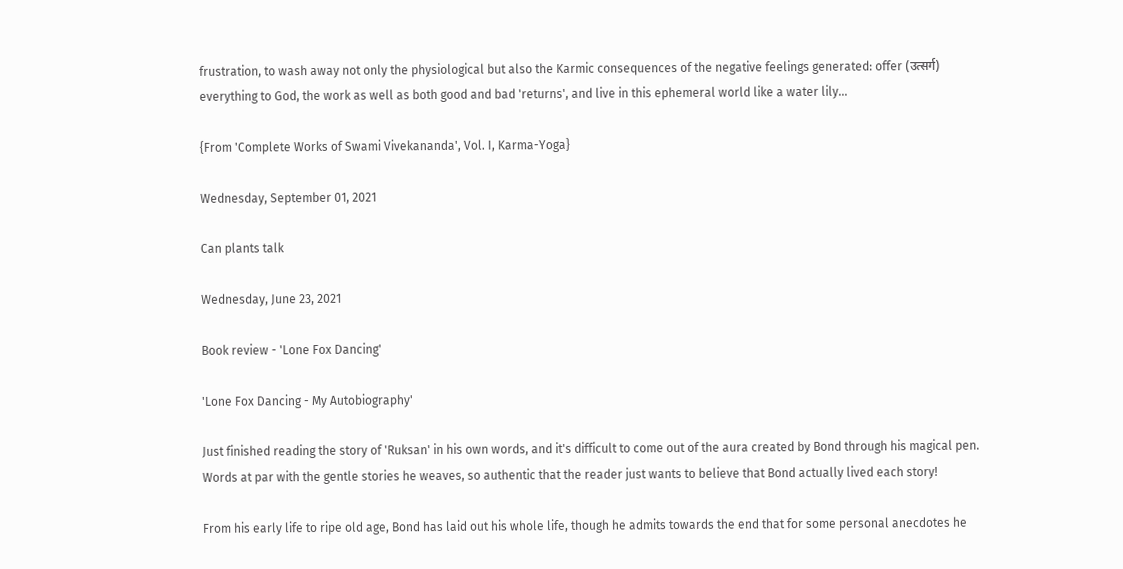frustration, to wash away not only the physiological but also the Karmic consequences of the negative feelings generated: offer (उत्सर्ग) everything to God, the work as well as both good and bad 'returns', and live in this ephemeral world like a water lily...

{From 'Complete Works of Swami Vivekananda', Vol. I, Karma-Yoga}

Wednesday, September 01, 2021

Can plants talk

Wednesday, June 23, 2021

Book review - 'Lone Fox Dancing'

'Lone Fox Dancing - My Autobiography'

Just finished reading the story of 'Ruksan' in his own words, and it's difficult to come out of the aura created by Bond through his magical pen.  Words at par with the gentle stories he weaves, so authentic that the reader just wants to believe that Bond actually lived each story!

From his early life to ripe old age, Bond has laid out his whole life, though he admits towards the end that for some personal anecdotes he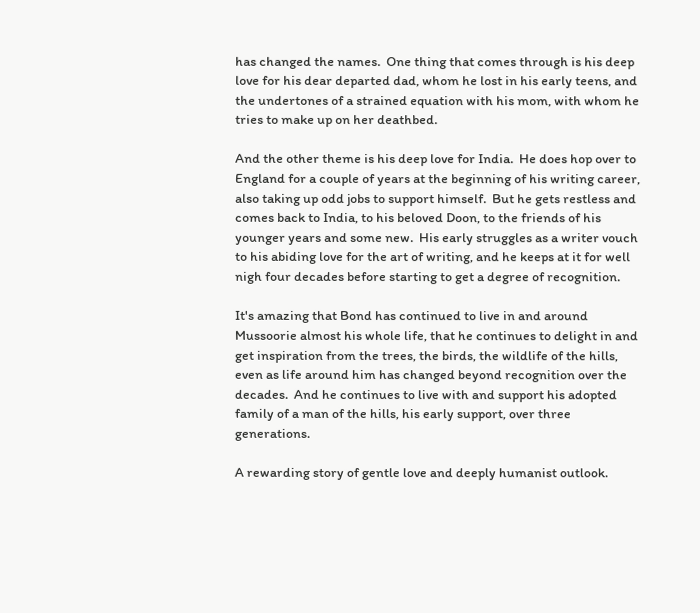has changed the names.  One thing that comes through is his deep love for his dear departed dad, whom he lost in his early teens, and the undertones of a strained equation with his mom, with whom he tries to make up on her deathbed.

And the other theme is his deep love for India.  He does hop over to England for a couple of years at the beginning of his writing career, also taking up odd jobs to support himself.  But he gets restless and comes back to India, to his beloved Doon, to the friends of his younger years and some new.  His early struggles as a writer vouch to his abiding love for the art of writing, and he keeps at it for well nigh four decades before starting to get a degree of recognition.

It's amazing that Bond has continued to live in and around Mussoorie almost his whole life, that he continues to delight in and get inspiration from the trees, the birds, the wildlife of the hills, even as life around him has changed beyond recognition over the decades.  And he continues to live with and support his adopted family of a man of the hills, his early support, over three generations.

A rewarding story of gentle love and deeply humanist outlook.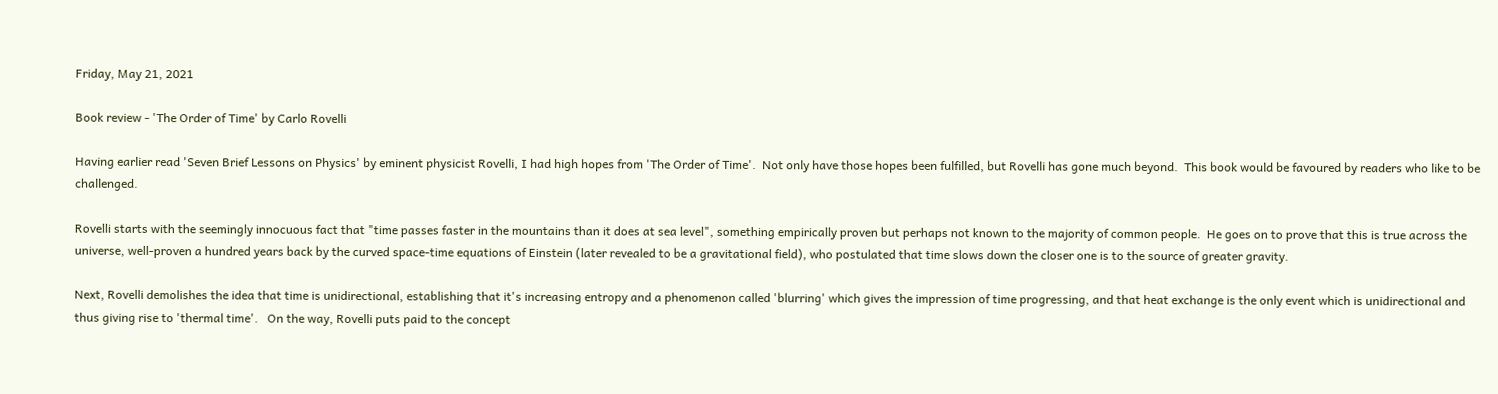Friday, May 21, 2021

Book review - 'The Order of Time' by Carlo Rovelli

Having earlier read 'Seven Brief Lessons on Physics' by eminent physicist Rovelli, I had high hopes from 'The Order of Time'.  Not only have those hopes been fulfilled, but Rovelli has gone much beyond.  This book would be favoured by readers who like to be challenged.

Rovelli starts with the seemingly innocuous fact that "time passes faster in the mountains than it does at sea level", something empirically proven but perhaps not known to the majority of common people.  He goes on to prove that this is true across the universe, well-proven a hundred years back by the curved space-time equations of Einstein (later revealed to be a gravitational field), who postulated that time slows down the closer one is to the source of greater gravity.

Next, Rovelli demolishes the idea that time is unidirectional, establishing that it's increasing entropy and a phenomenon called 'blurring' which gives the impression of time progressing, and that heat exchange is the only event which is unidirectional and thus giving rise to 'thermal time'.   On the way, Rovelli puts paid to the concept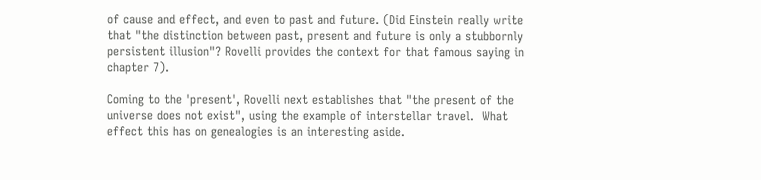of cause and effect, and even to past and future. (Did Einstein really write that "the distinction between past, present and future is only a stubbornly persistent illusion"? Rovelli provides the context for that famous saying in chapter 7).

Coming to the 'present', Rovelli next establishes that "the present of the universe does not exist", using the example of interstellar travel.  What effect this has on genealogies is an interesting aside.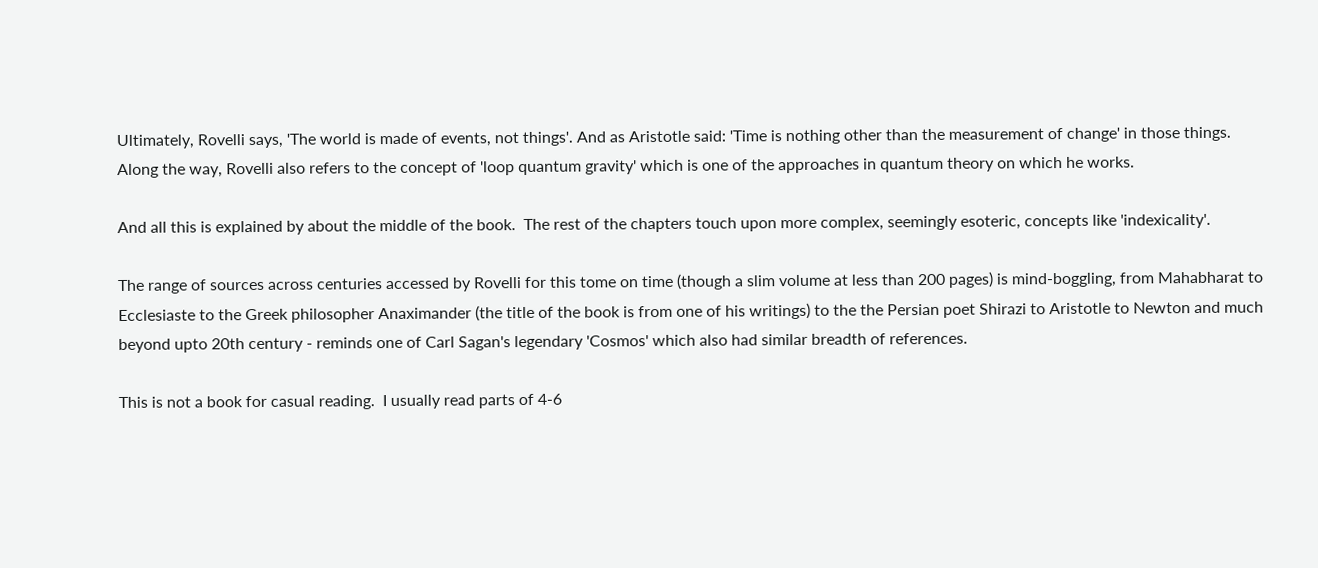Ultimately, Rovelli says, 'The world is made of events, not things'. And as Aristotle said: 'Time is nothing other than the measurement of change' in those things.  Along the way, Rovelli also refers to the concept of 'loop quantum gravity' which is one of the approaches in quantum theory on which he works.

And all this is explained by about the middle of the book.  The rest of the chapters touch upon more complex, seemingly esoteric, concepts like 'indexicality'.

The range of sources across centuries accessed by Rovelli for this tome on time (though a slim volume at less than 200 pages) is mind-boggling, from Mahabharat to Ecclesiaste to the Greek philosopher Anaximander (the title of the book is from one of his writings) to the the Persian poet Shirazi to Aristotle to Newton and much beyond upto 20th century - reminds one of Carl Sagan's legendary 'Cosmos' which also had similar breadth of references.

This is not a book for casual reading.  I usually read parts of 4-6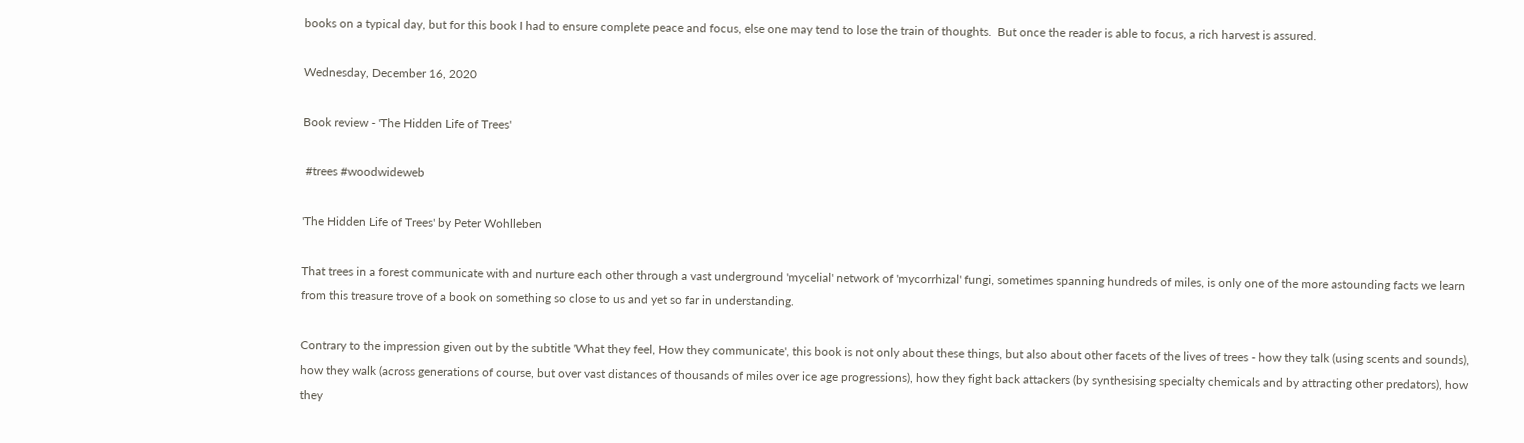books on a typical day, but for this book I had to ensure complete peace and focus, else one may tend to lose the train of thoughts.  But once the reader is able to focus, a rich harvest is assured.

Wednesday, December 16, 2020

Book review - 'The Hidden Life of Trees'

 #trees #woodwideweb

'The Hidden Life of Trees' by Peter Wohlleben

That trees in a forest communicate with and nurture each other through a vast underground 'mycelial' network of 'mycorrhizal' fungi, sometimes spanning hundreds of miles, is only one of the more astounding facts we learn from this treasure trove of a book on something so close to us and yet so far in understanding.

Contrary to the impression given out by the subtitle 'What they feel, How they communicate', this book is not only about these things, but also about other facets of the lives of trees - how they talk (using scents and sounds), how they walk (across generations of course, but over vast distances of thousands of miles over ice age progressions), how they fight back attackers (by synthesising specialty chemicals and by attracting other predators), how they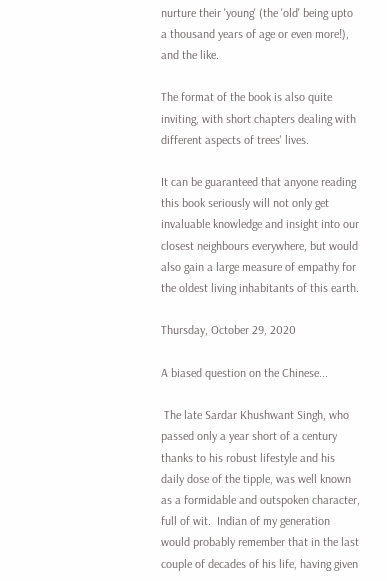nurture their 'young' (the 'old' being upto a thousand years of age or even more!), and the like.

The format of the book is also quite inviting, with short chapters dealing with different aspects of trees' lives.

It can be guaranteed that anyone reading this book seriously will not only get invaluable knowledge and insight into our closest neighbours everywhere, but would also gain a large measure of empathy for the oldest living inhabitants of this earth.

Thursday, October 29, 2020

A biased question on the Chinese...

 The late Sardar Khushwant Singh, who passed only a year short of a century thanks to his robust lifestyle and his daily dose of the tipple, was well known as a formidable and outspoken character, full of wit.  Indian of my generation would probably remember that in the last couple of decades of his life, having given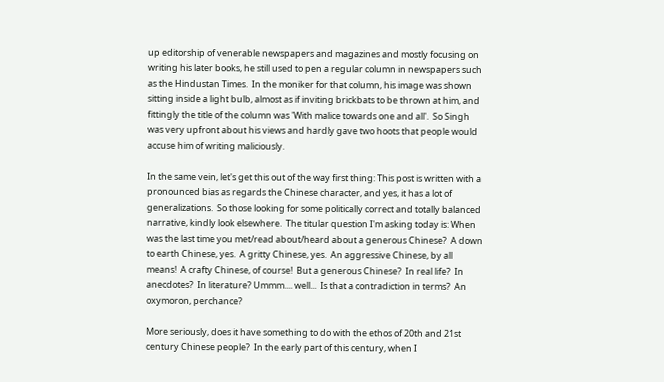up editorship of venerable newspapers and magazines and mostly focusing on writing his later books, he still used to pen a regular column in newspapers such as the Hindustan Times.  In the moniker for that column, his image was shown sitting inside a light bulb, almost as if inviting brickbats to be thrown at him, and fittingly the title of the column was 'With malice towards one and all'.  So Singh was very upfront about his views and hardly gave two hoots that people would accuse him of writing maliciously.

In the same vein, let's get this out of the way first thing: This post is written with a pronounced bias as regards the Chinese character, and yes, it has a lot of generalizations.  So those looking for some politically correct and totally balanced narrative, kindly look elsewhere.  The titular question I'm asking today is: When was the last time you met/read about/heard about a generous Chinese?  A down to earth Chinese, yes.  A gritty Chinese, yes.  An aggressive Chinese, by all means!  A crafty Chinese, of course!  But a generous Chinese?  In real life?  In anecdotes?  In literature? Ummm.... well...  Is that a contradiction in terms?  An oxymoron, perchance?

More seriously, does it have something to do with the ethos of 20th and 21st century Chinese people?  In the early part of this century, when I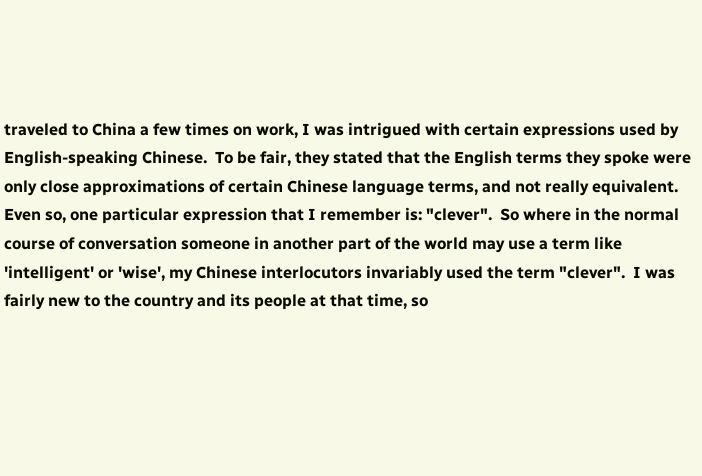traveled to China a few times on work, I was intrigued with certain expressions used by English-speaking Chinese.  To be fair, they stated that the English terms they spoke were only close approximations of certain Chinese language terms, and not really equivalent.  Even so, one particular expression that I remember is: "clever".  So where in the normal course of conversation someone in another part of the world may use a term like 'intelligent' or 'wise', my Chinese interlocutors invariably used the term "clever".  I was fairly new to the country and its people at that time, so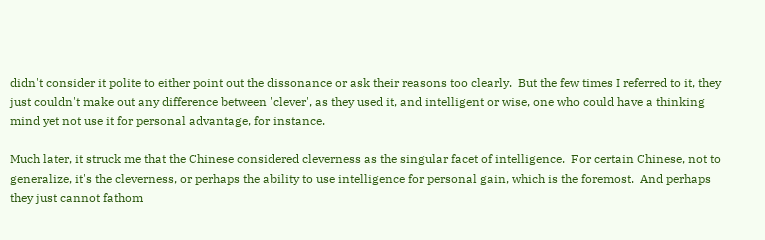didn't consider it polite to either point out the dissonance or ask their reasons too clearly.  But the few times I referred to it, they just couldn't make out any difference between 'clever', as they used it, and intelligent or wise, one who could have a thinking mind yet not use it for personal advantage, for instance.

Much later, it struck me that the Chinese considered cleverness as the singular facet of intelligence.  For certain Chinese, not to generalize, it's the cleverness, or perhaps the ability to use intelligence for personal gain, which is the foremost.  And perhaps they just cannot fathom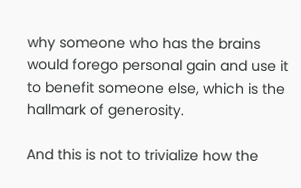why someone who has the brains would forego personal gain and use it to benefit someone else, which is the hallmark of generosity.

And this is not to trivialize how the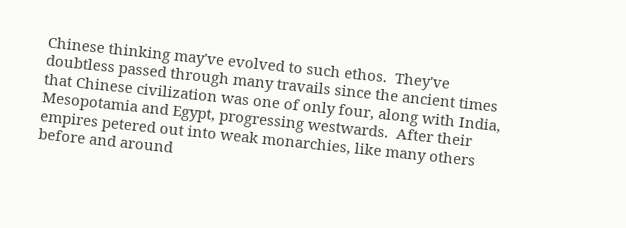Chinese thinking may've evolved to such ethos.  They've doubtless passed through many travails since the ancient times that Chinese civilization was one of only four, along with India, Mesopotamia and Egypt, progressing westwards.  After their empires petered out into weak monarchies, like many others before and around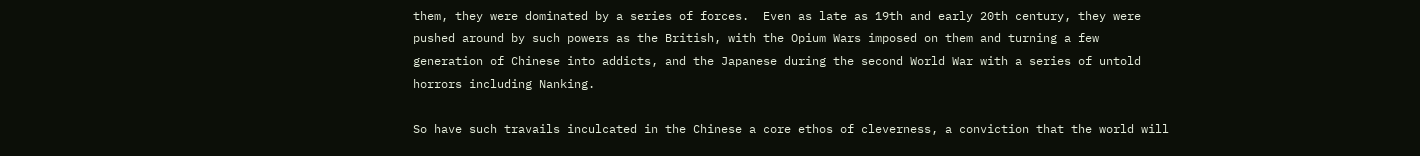them, they were dominated by a series of forces.  Even as late as 19th and early 20th century, they were pushed around by such powers as the British, with the Opium Wars imposed on them and turning a few generation of Chinese into addicts, and the Japanese during the second World War with a series of untold horrors including Nanking.

So have such travails inculcated in the Chinese a core ethos of cleverness, a conviction that the world will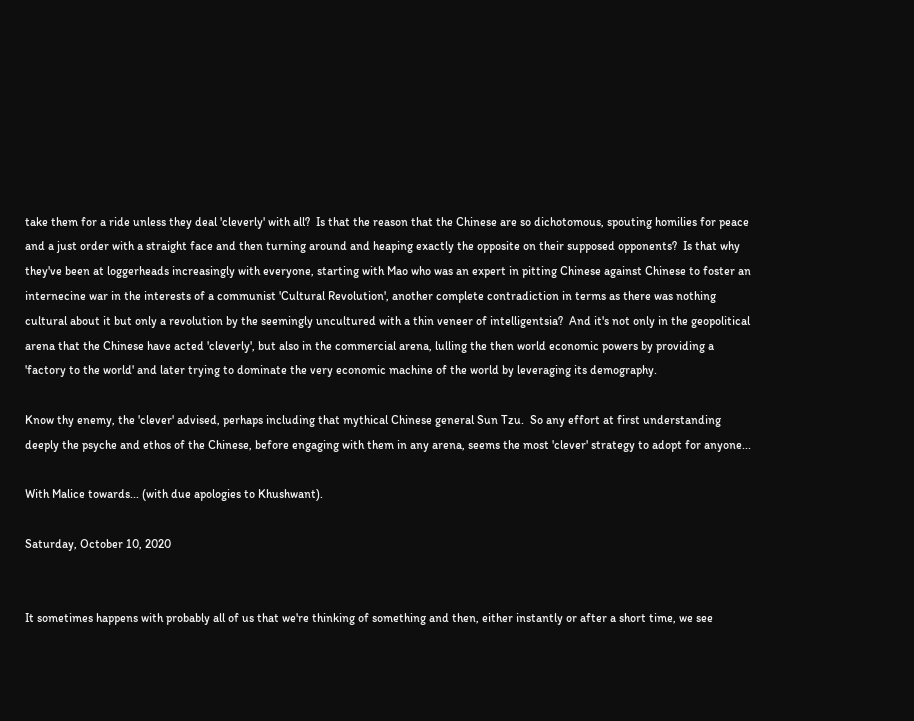take them for a ride unless they deal 'cleverly' with all?  Is that the reason that the Chinese are so dichotomous, spouting homilies for peace and a just order with a straight face and then turning around and heaping exactly the opposite on their supposed opponents?  Is that why they've been at loggerheads increasingly with everyone, starting with Mao who was an expert in pitting Chinese against Chinese to foster an internecine war in the interests of a communist 'Cultural Revolution', another complete contradiction in terms as there was nothing cultural about it but only a revolution by the seemingly uncultured with a thin veneer of intelligentsia?  And it's not only in the geopolitical arena that the Chinese have acted 'cleverly', but also in the commercial arena, lulling the then world economic powers by providing a 'factory to the world' and later trying to dominate the very economic machine of the world by leveraging its demography.

Know thy enemy, the 'clever' advised, perhaps including that mythical Chinese general Sun Tzu.  So any effort at first understanding deeply the psyche and ethos of the Chinese, before engaging with them in any arena, seems the most 'clever' strategy to adopt for anyone...

With Malice towards... (with due apologies to Khushwant).

Saturday, October 10, 2020


It sometimes happens with probably all of us that we're thinking of something and then, either instantly or after a short time, we see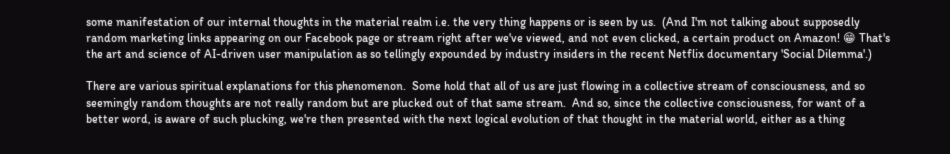some manifestation of our internal thoughts in the material realm i.e. the very thing happens or is seen by us.  (And I'm not talking about supposedly random marketing links appearing on our Facebook page or stream right after we've viewed, and not even clicked, a certain product on Amazon! 😁 That's the art and science of AI-driven user manipulation as so tellingly expounded by industry insiders in the recent Netflix documentary 'Social Dilemma'.)

There are various spiritual explanations for this phenomenon.  Some hold that all of us are just flowing in a collective stream of consciousness, and so seemingly random thoughts are not really random but are plucked out of that same stream.  And so, since the collective consciousness, for want of a better word, is aware of such plucking, we're then presented with the next logical evolution of that thought in the material world, either as a thing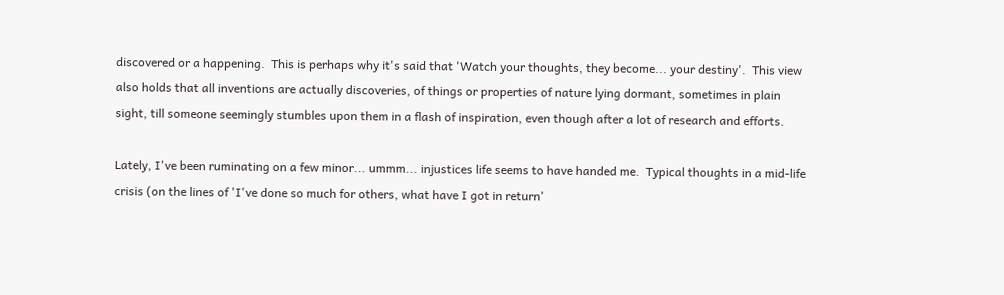discovered or a happening.  This is perhaps why it's said that 'Watch your thoughts, they become... your destiny'.  This view also holds that all inventions are actually discoveries, of things or properties of nature lying dormant, sometimes in plain sight, till someone seemingly stumbles upon them in a flash of inspiration, even though after a lot of research and efforts.

Lately, I've been ruminating on a few minor... ummm... injustices life seems to have handed me.  Typical thoughts in a mid-life crisis (on the lines of 'I've done so much for others, what have I got in return'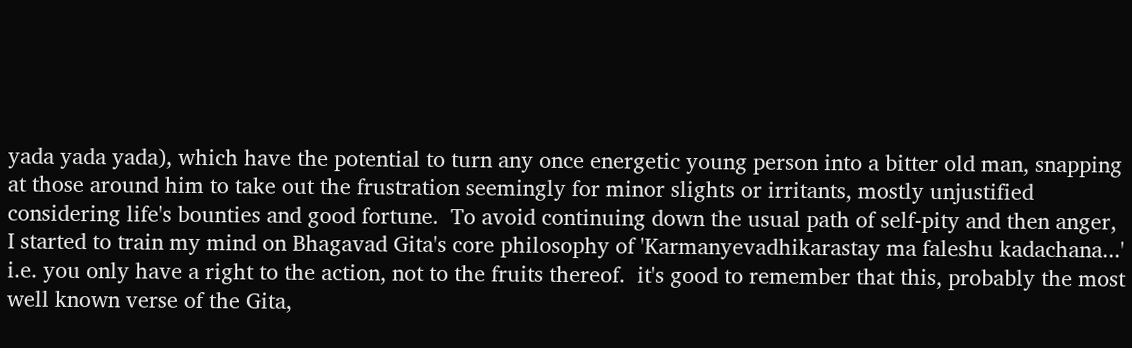yada yada yada), which have the potential to turn any once energetic young person into a bitter old man, snapping at those around him to take out the frustration seemingly for minor slights or irritants, mostly unjustified considering life's bounties and good fortune.  To avoid continuing down the usual path of self-pity and then anger, I started to train my mind on Bhagavad Gita's core philosophy of 'Karmanyevadhikarastay ma faleshu kadachana...' i.e. you only have a right to the action, not to the fruits thereof.  it's good to remember that this, probably the most well known verse of the Gita,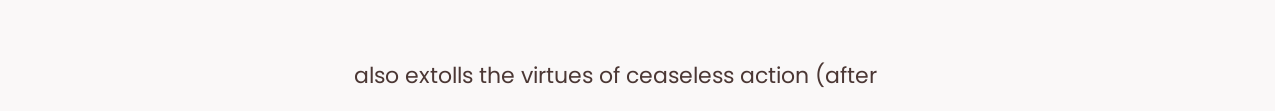also extolls the virtues of ceaseless action (after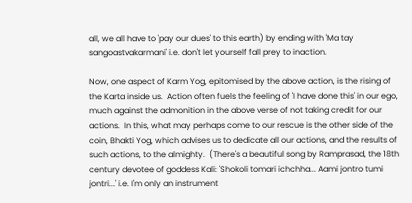all, we all have to 'pay our dues' to this earth) by ending with 'Ma tay sangoastvakarmani' i.e. don't let yourself fall prey to inaction.

Now, one aspect of Karm Yog, epitomised by the above action, is the rising of the Karta inside us.  Action often fuels the feeling of 'I have done this' in our ego, much against the admonition in the above verse of not taking credit for our actions.  In this, what may perhaps come to our rescue is the other side of the coin, Bhakti Yog, which advises us to dedicate all our actions, and the results of such actions, to the almighty.  (There's a beautiful song by Ramprasad, the 18th century devotee of goddess Kali: 'Shokoli tomari ichchha... Aami jontro tumi jontri...' i.e. I'm only an instrument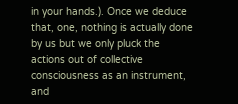in your hands.). Once we deduce that, one, nothing is actually done by us but we only pluck the actions out of collective consciousness as an instrument, and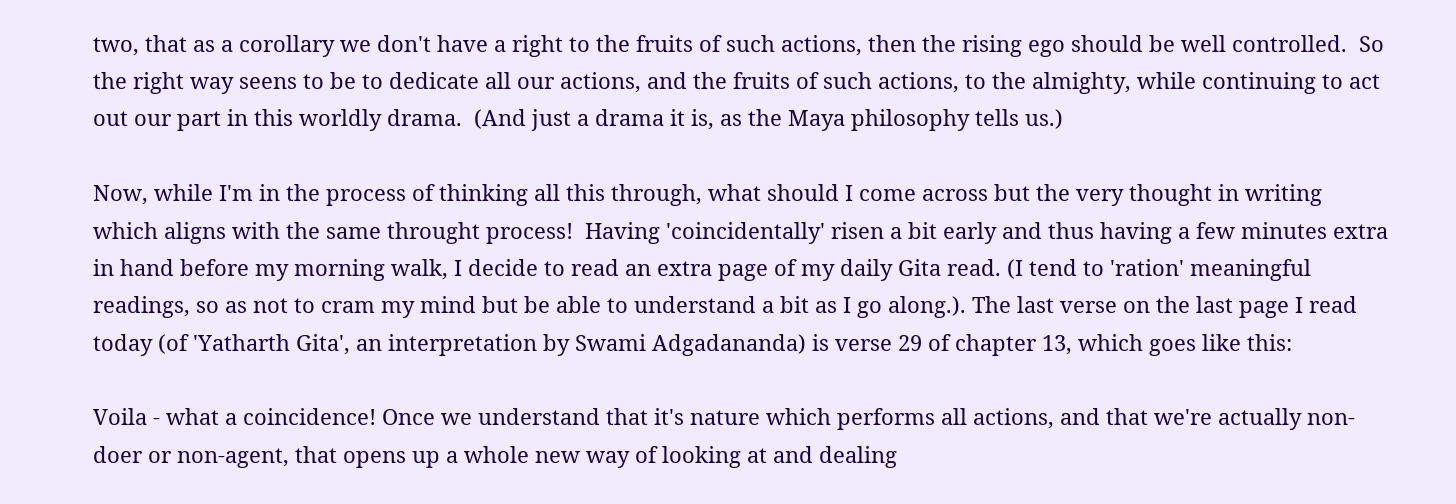two, that as a corollary we don't have a right to the fruits of such actions, then the rising ego should be well controlled.  So the right way seens to be to dedicate all our actions, and the fruits of such actions, to the almighty, while continuing to act out our part in this worldly drama.  (And just a drama it is, as the Maya philosophy tells us.)

Now, while I'm in the process of thinking all this through, what should I come across but the very thought in writing which aligns with the same throught process!  Having 'coincidentally' risen a bit early and thus having a few minutes extra in hand before my morning walk, I decide to read an extra page of my daily Gita read. (I tend to 'ration' meaningful readings, so as not to cram my mind but be able to understand a bit as I go along.). The last verse on the last page I read today (of 'Yatharth Gita', an interpretation by Swami Adgadananda) is verse 29 of chapter 13, which goes like this:

Voila - what a coincidence! Once we understand that it's nature which performs all actions, and that we're actually non-doer or non-agent, that opens up a whole new way of looking at and dealing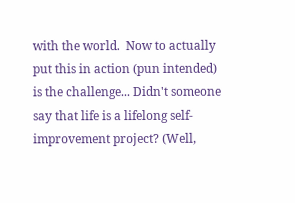with the world.  Now to actually put this in action (pun intended) is the challenge... Didn't someone say that life is a lifelong self-improvement project? (Well,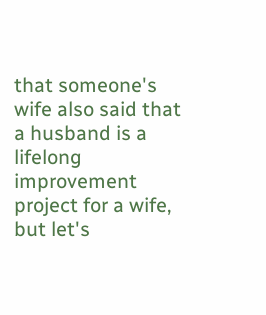that someone's wife also said that a husband is a lifelong improvement project for a wife, but let's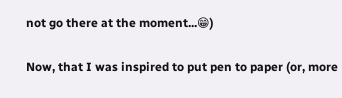not go there at the moment...😁)

Now, that I was inspired to put pen to paper (or, more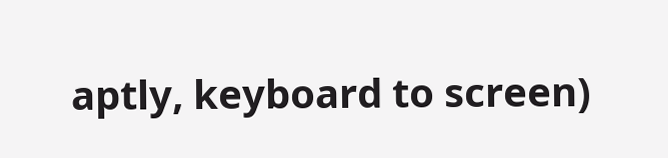aptly, keyboard to screen)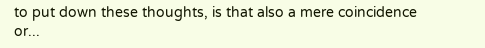to put down these thoughts, is that also a mere coincidence or...